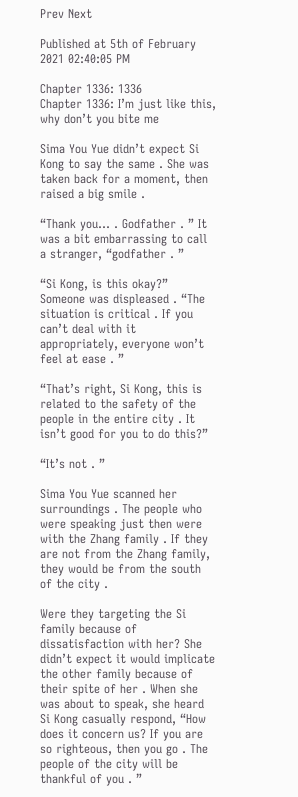Prev Next

Published at 5th of February 2021 02:40:05 PM

Chapter 1336: 1336
Chapter 1336: I’m just like this, why don’t you bite me

Sima You Yue didn’t expect Si Kong to say the same . She was taken back for a moment, then raised a big smile .

“Thank you… . Godfather . ” It was a bit embarrassing to call a stranger, “godfather . ”

“Si Kong, is this okay?” Someone was displeased . “The situation is critical . If you can’t deal with it appropriately, everyone won’t feel at ease . ”

“That’s right, Si Kong, this is related to the safety of the people in the entire city . It isn’t good for you to do this?”

“It’s not . ”

Sima You Yue scanned her surroundings . The people who were speaking just then were with the Zhang family . If they are not from the Zhang family, they would be from the south of the city .

Were they targeting the Si family because of dissatisfaction with her? She didn’t expect it would implicate the other family because of their spite of her . When she was about to speak, she heard Si Kong casually respond, “How does it concern us? If you are so righteous, then you go . The people of the city will be thankful of you . ”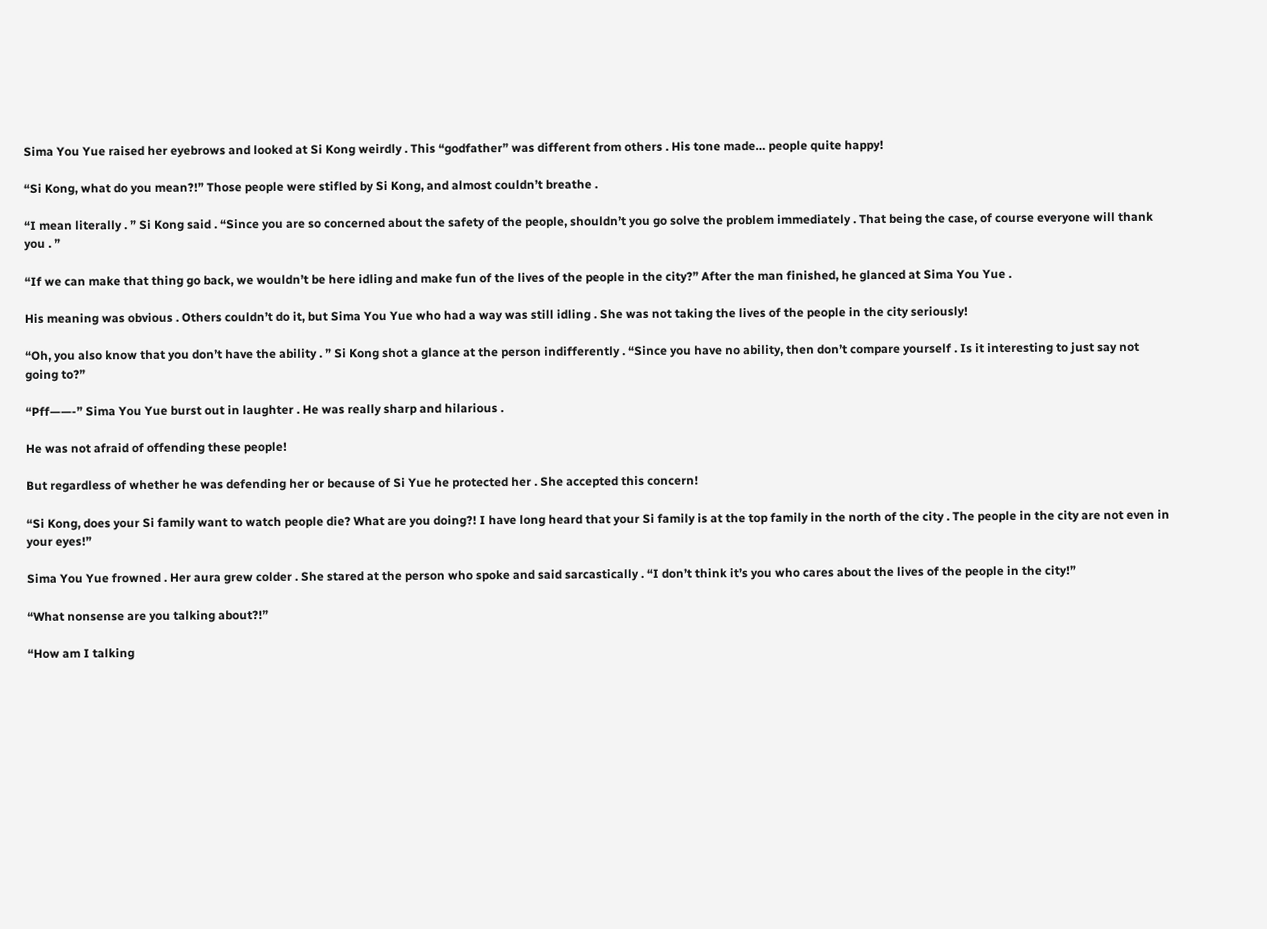Sima You Yue raised her eyebrows and looked at Si Kong weirdly . This “godfather” was different from others . His tone made… people quite happy!

“Si Kong, what do you mean?!” Those people were stifled by Si Kong, and almost couldn’t breathe .

“I mean literally . ” Si Kong said . “Since you are so concerned about the safety of the people, shouldn’t you go solve the problem immediately . That being the case, of course everyone will thank you . ”

“If we can make that thing go back, we wouldn’t be here idling and make fun of the lives of the people in the city?” After the man finished, he glanced at Sima You Yue .

His meaning was obvious . Others couldn’t do it, but Sima You Yue who had a way was still idling . She was not taking the lives of the people in the city seriously!

“Oh, you also know that you don’t have the ability . ” Si Kong shot a glance at the person indifferently . “Since you have no ability, then don’t compare yourself . Is it interesting to just say not going to?”

“Pff——-” Sima You Yue burst out in laughter . He was really sharp and hilarious .

He was not afraid of offending these people!

But regardless of whether he was defending her or because of Si Yue he protected her . She accepted this concern!

“Si Kong, does your Si family want to watch people die? What are you doing?! I have long heard that your Si family is at the top family in the north of the city . The people in the city are not even in your eyes!”

Sima You Yue frowned . Her aura grew colder . She stared at the person who spoke and said sarcastically . “I don’t think it’s you who cares about the lives of the people in the city!”

“What nonsense are you talking about?!”

“How am I talking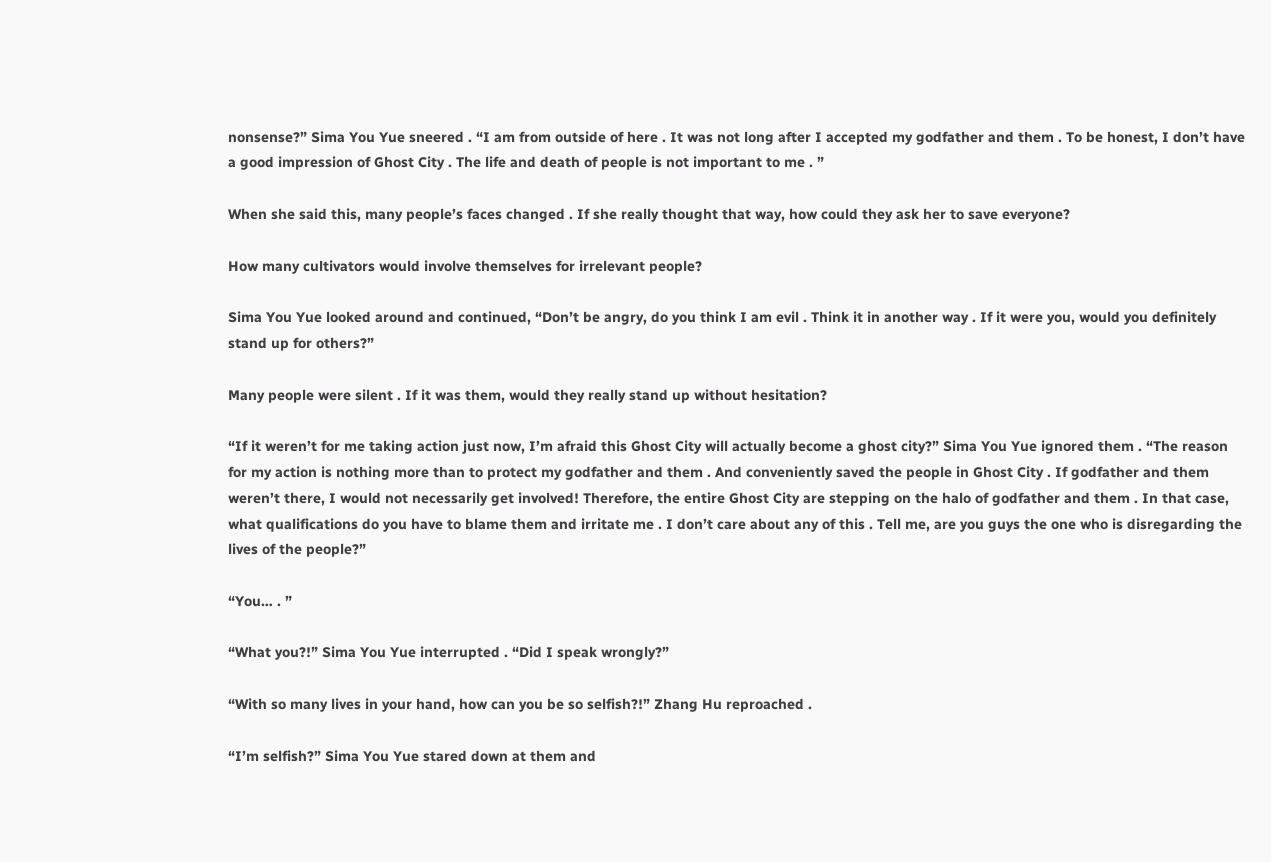nonsense?” Sima You Yue sneered . “I am from outside of here . It was not long after I accepted my godfather and them . To be honest, I don’t have a good impression of Ghost City . The life and death of people is not important to me . ”

When she said this, many people’s faces changed . If she really thought that way, how could they ask her to save everyone?

How many cultivators would involve themselves for irrelevant people?

Sima You Yue looked around and continued, “Don’t be angry, do you think I am evil . Think it in another way . If it were you, would you definitely stand up for others?”

Many people were silent . If it was them, would they really stand up without hesitation?

“If it weren’t for me taking action just now, I’m afraid this Ghost City will actually become a ghost city?” Sima You Yue ignored them . “The reason for my action is nothing more than to protect my godfather and them . And conveniently saved the people in Ghost City . If godfather and them weren’t there, I would not necessarily get involved! Therefore, the entire Ghost City are stepping on the halo of godfather and them . In that case, what qualifications do you have to blame them and irritate me . I don’t care about any of this . Tell me, are you guys the one who is disregarding the lives of the people?”

“You… . ”

“What you?!” Sima You Yue interrupted . “Did I speak wrongly?”

“With so many lives in your hand, how can you be so selfish?!” Zhang Hu reproached .

“I’m selfish?” Sima You Yue stared down at them and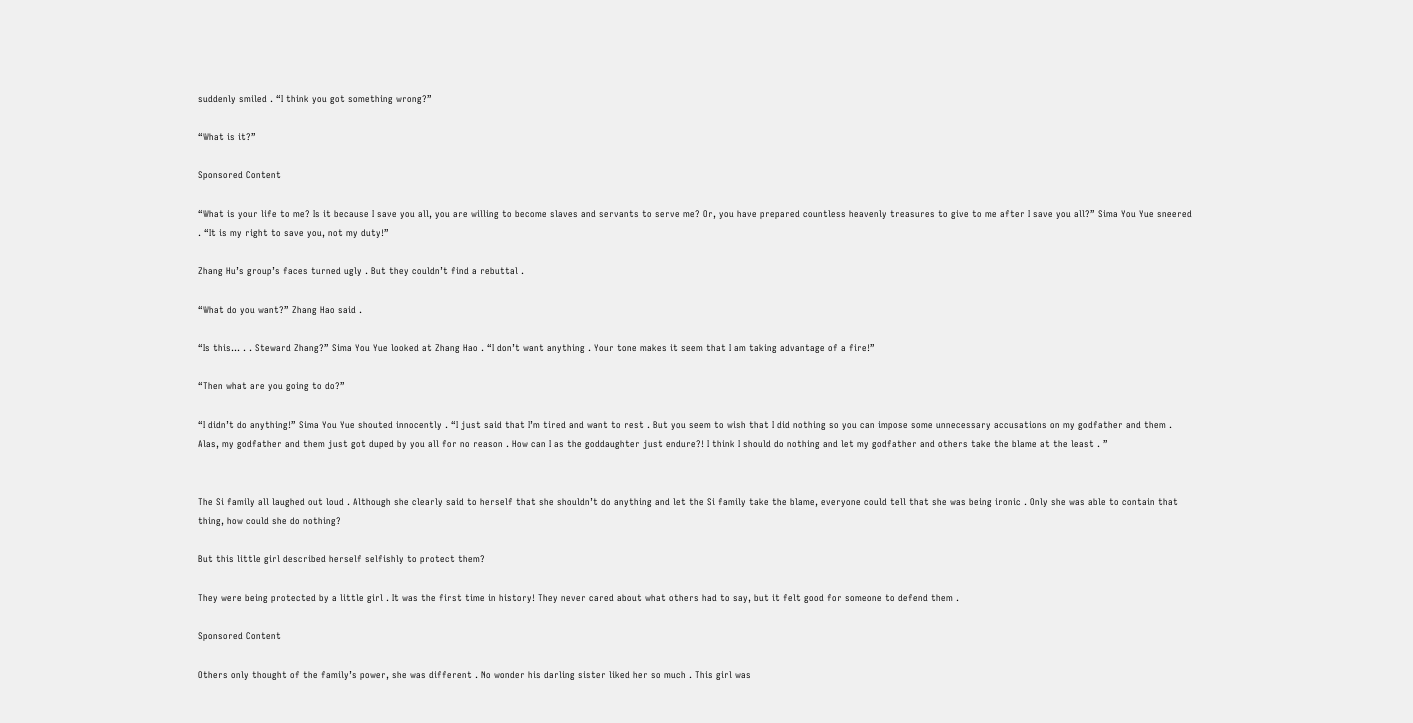suddenly smiled . “I think you got something wrong?”

“What is it?”

Sponsored Content

“What is your life to me? Is it because I save you all, you are willing to become slaves and servants to serve me? Or, you have prepared countless heavenly treasures to give to me after I save you all?” Sima You Yue sneered . “It is my right to save you, not my duty!”

Zhang Hu’s group’s faces turned ugly . But they couldn’t find a rebuttal .

“What do you want?” Zhang Hao said .

“Is this… . . Steward Zhang?” Sima You Yue looked at Zhang Hao . “I don’t want anything . Your tone makes it seem that I am taking advantage of a fire!”

“Then what are you going to do?”

“I didn’t do anything!” Sima You Yue shouted innocently . “I just said that I’m tired and want to rest . But you seem to wish that I did nothing so you can impose some unnecessary accusations on my godfather and them . Alas, my godfather and them just got duped by you all for no reason . How can I as the goddaughter just endure?! I think I should do nothing and let my godfather and others take the blame at the least . ”


The Si family all laughed out loud . Although she clearly said to herself that she shouldn’t do anything and let the Si family take the blame, everyone could tell that she was being ironic . Only she was able to contain that thing, how could she do nothing?

But this little girl described herself selfishly to protect them?

They were being protected by a little girl . It was the first time in history! They never cared about what others had to say, but it felt good for someone to defend them .

Sponsored Content

Others only thought of the family’s power, she was different . No wonder his darling sister liked her so much . This girl was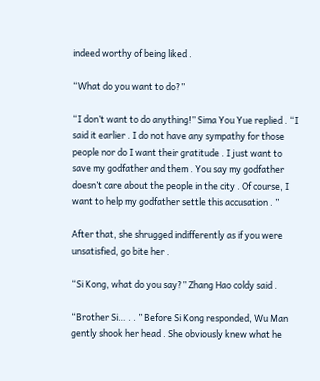indeed worthy of being liked .

“What do you want to do?”

“I don’t want to do anything!” Sima You Yue replied . “I said it earlier . I do not have any sympathy for those people nor do I want their gratitude . I just want to save my godfather and them . You say my godfather doesn’t care about the people in the city . Of course, I want to help my godfather settle this accusation . ”

After that, she shrugged indifferently as if you were unsatisfied, go bite her .

“Si Kong, what do you say?” Zhang Hao coldy said .

“Brother Si… . . ” Before Si Kong responded, Wu Man gently shook her head . She obviously knew what he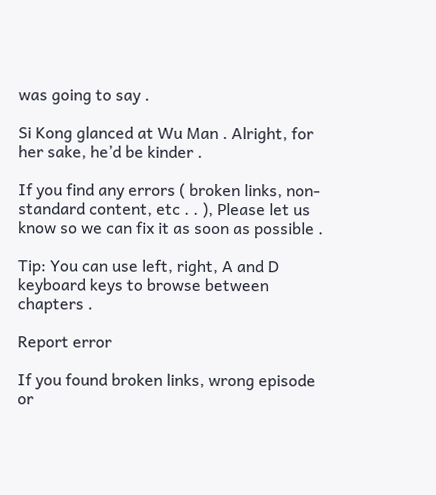was going to say .

Si Kong glanced at Wu Man . Alright, for her sake, he’d be kinder .

If you find any errors ( broken links, non-standard content, etc . . ), Please let us know so we can fix it as soon as possible .

Tip: You can use left, right, A and D keyboard keys to browse between chapters .

Report error

If you found broken links, wrong episode or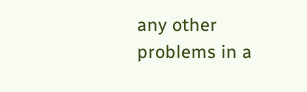any other problems in a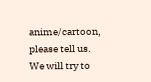anime/cartoon, please tell us. We will try to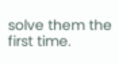solve them the first time.